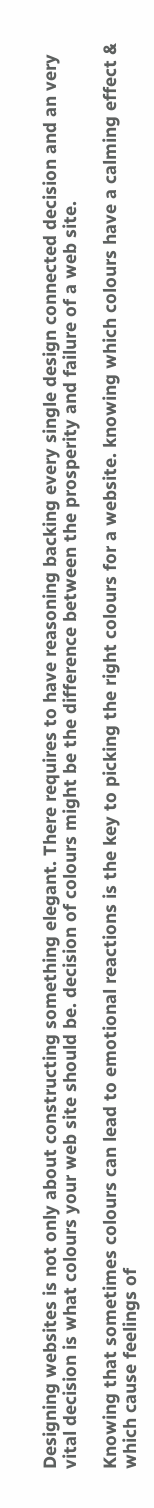Designing websites is not only about constructing something elegant. There requires to have reasoning backing every single design connected decision and an very vital decision is what colours your web site should be. decision of colours might be the difference between the prosperity and failure of a web site.

Knowing that sometimes colours can lead to emotional reactions is the key to picking the right colours for a website. knowing which colours have a calming effect & which cause feelings of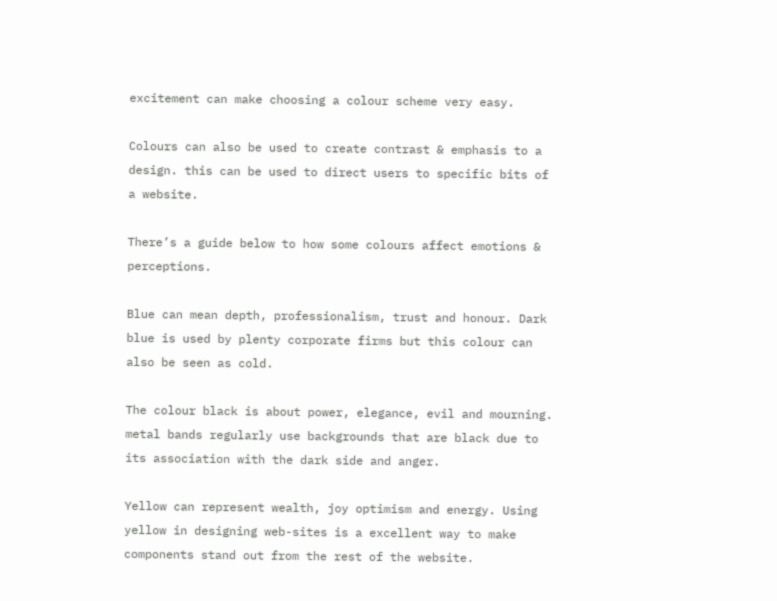excitement can make choosing a colour scheme very easy.

Colours can also be used to create contrast & emphasis to a design. this can be used to direct users to specific bits of a website.

There’s a guide below to how some colours affect emotions & perceptions.

Blue can mean depth, professionalism, trust and honour. Dark blue is used by plenty corporate firms but this colour can also be seen as cold.

The colour black is about power, elegance, evil and mourning. metal bands regularly use backgrounds that are black due to its association with the dark side and anger.

Yellow can represent wealth, joy optimism and energy. Using yellow in designing web-sites is a excellent way to make components stand out from the rest of the website.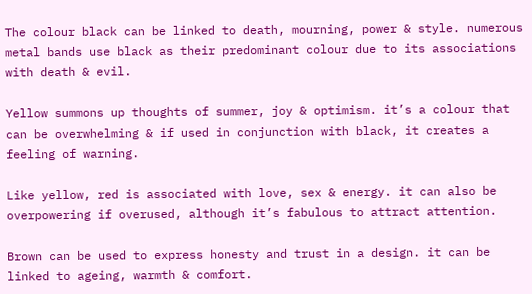The colour black can be linked to death, mourning, power & style. numerous metal bands use black as their predominant colour due to its associations with death & evil.

Yellow summons up thoughts of summer, joy & optimism. it’s a colour that can be overwhelming & if used in conjunction with black, it creates a feeling of warning.

Like yellow, red is associated with love, sex & energy. it can also be overpowering if overused, although it’s fabulous to attract attention.

Brown can be used to express honesty and trust in a design. it can be linked to ageing, warmth & comfort.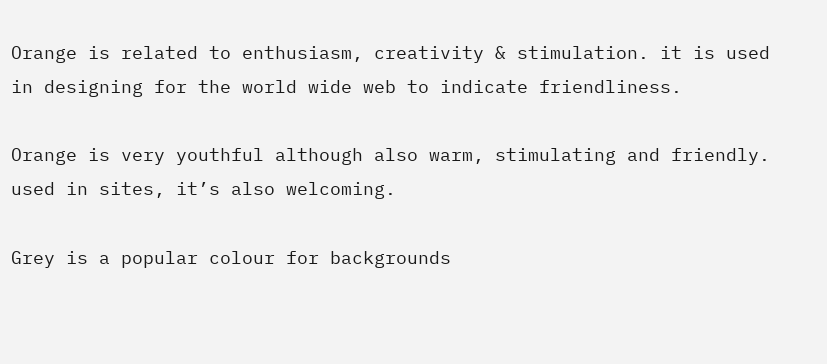Orange is related to enthusiasm, creativity & stimulation. it is used in designing for the world wide web to indicate friendliness.

Orange is very youthful although also warm, stimulating and friendly. used in sites, it’s also welcoming.

Grey is a popular colour for backgrounds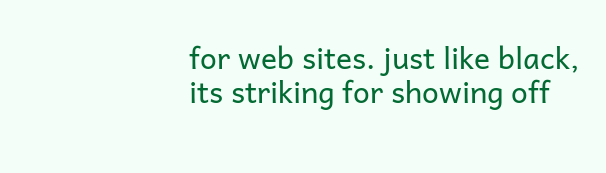for web sites. just like black, its striking for showing off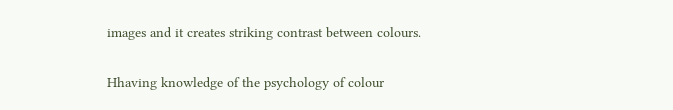images and it creates striking contrast between colours.

Hhaving knowledge of the psychology of colour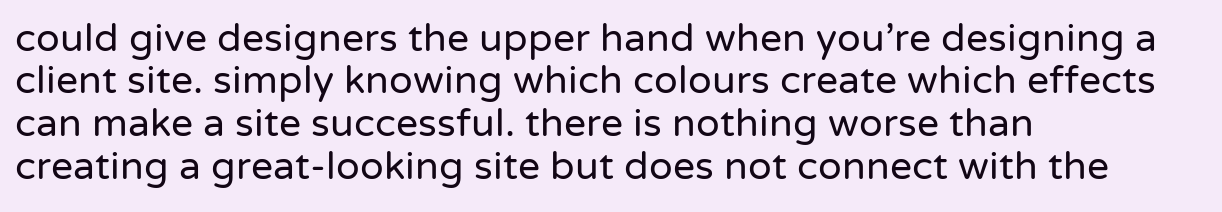could give designers the upper hand when you’re designing a client site. simply knowing which colours create which effects can make a site successful. there is nothing worse than creating a great-looking site but does not connect with the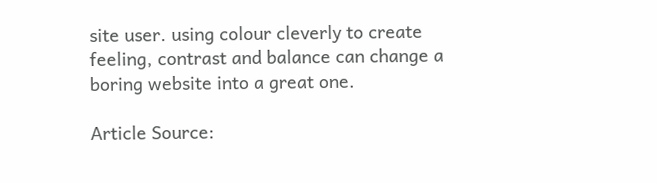site user. using colour cleverly to create feeling, contrast and balance can change a boring website into a great one.

Article Source: